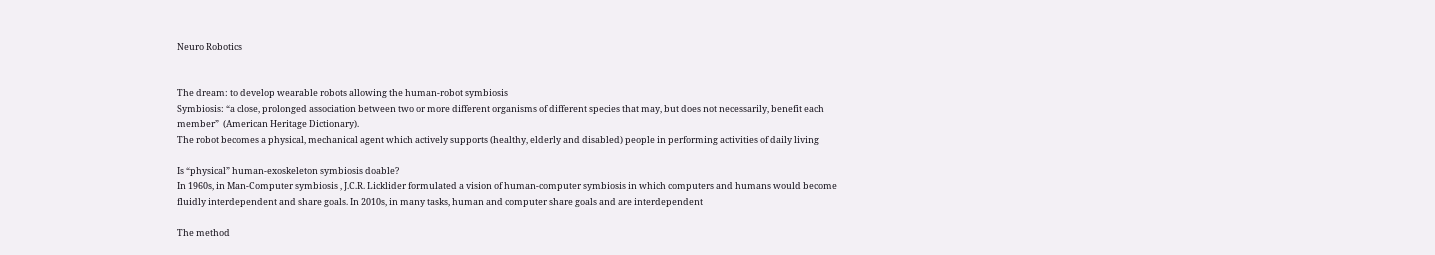Neuro Robotics


The dream: to develop wearable robots allowing the human-robot symbiosis
Symbiosis: “a close, prolonged association between two or more different organisms of different species that may, but does not necessarily, benefit each member”  (American Heritage Dictionary).
The robot becomes a physical, mechanical agent which actively supports (healthy, elderly and disabled) people in performing activities of daily living

Is “physical” human-exoskeleton symbiosis doable?
In 1960s, in Man-Computer symbiosis , J.C.R. Licklider formulated a vision of human-computer symbiosis in which computers and humans would become fluidly interdependent and share goals. In 2010s, in many tasks, human and computer share goals and are interdependent

The method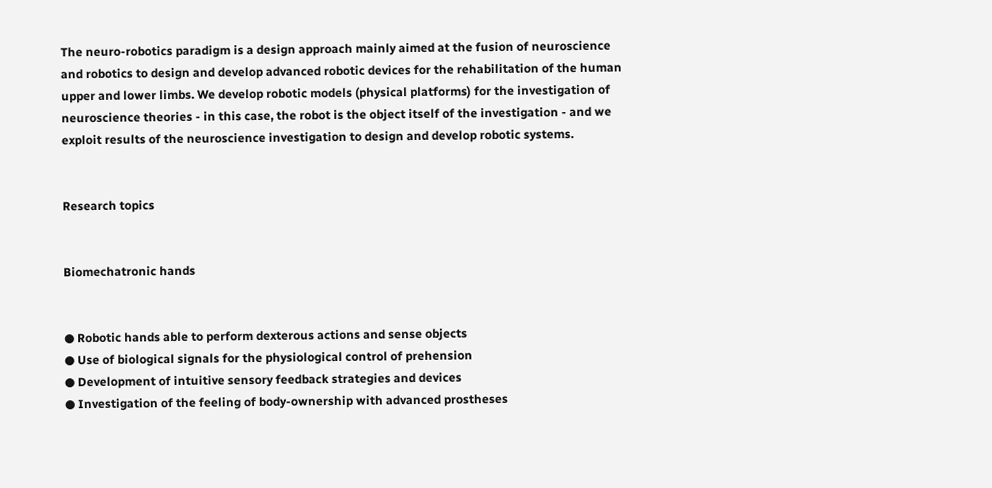The neuro-robotics paradigm is a design approach mainly aimed at the fusion of neuroscience and robotics to design and develop advanced robotic devices for the rehabilitation of the human upper and lower limbs. We develop robotic models (physical platforms) for the investigation of neuroscience theories - in this case, the robot is the object itself of the investigation - and we exploit results of the neuroscience investigation to design and develop robotic systems.


Research topics


Biomechatronic hands


● Robotic hands able to perform dexterous actions and sense objects
● Use of biological signals for the physiological control of prehension
● Development of intuitive sensory feedback strategies and devices
● Investigation of the feeling of body-ownership with advanced prostheses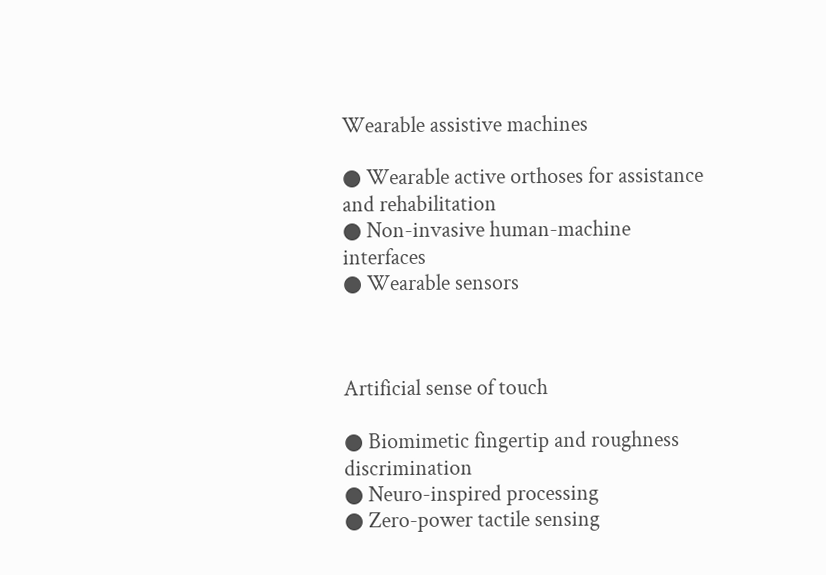Wearable assistive machines

● Wearable active orthoses for assistance and rehabilitation
● Non-invasive human-machine interfaces
● Wearable sensors



Artificial sense of touch

● Biomimetic fingertip and roughness discrimination
● Neuro-inspired processing
● Zero-power tactile sensing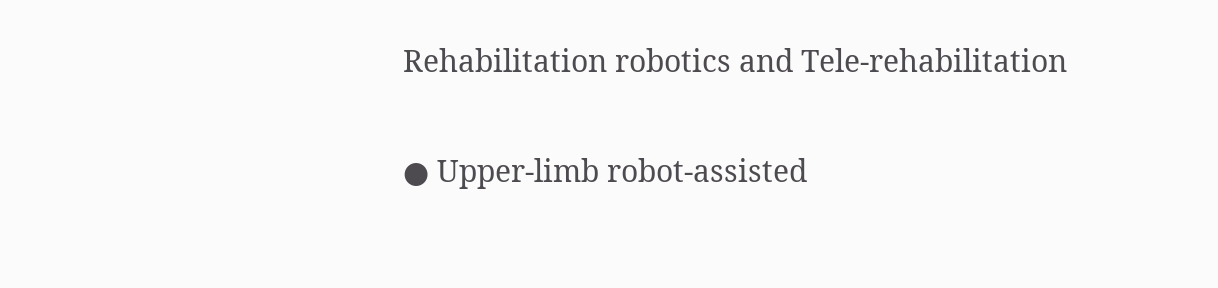Rehabilitation robotics and Tele-rehabilitation

● Upper-limb robot-assisted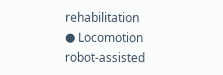rehabilitation
● Locomotion robot-assisted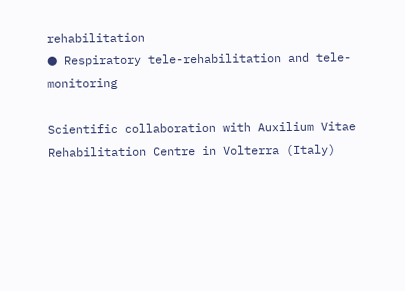rehabilitation
● Respiratory tele-rehabilitation and tele-monitoring

Scientific collaboration with Auxilium Vitae Rehabilitation Centre in Volterra (Italy)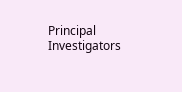Principal Investigators